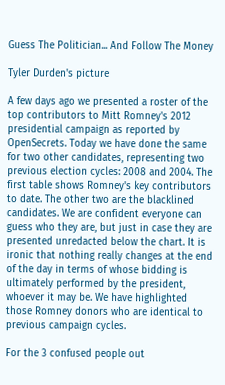Guess The Politician... And Follow The Money

Tyler Durden's picture

A few days ago we presented a roster of the top contributors to Mitt Romney's 2012 presidential campaign as reported by OpenSecrets. Today we have done the same for two other candidates, representing two previous election cycles: 2008 and 2004. The first table shows Romney's key contributors to date. The other two are the blacklined candidates. We are confident everyone can guess who they are, but just in case they are presented unredacted below the chart. It is ironic that nothing really changes at the end of the day in terms of whose bidding is ultimately performed by the president, whoever it may be. We have highlighted those Romney donors who are identical to previous campaign cycles.

For the 3 confused people out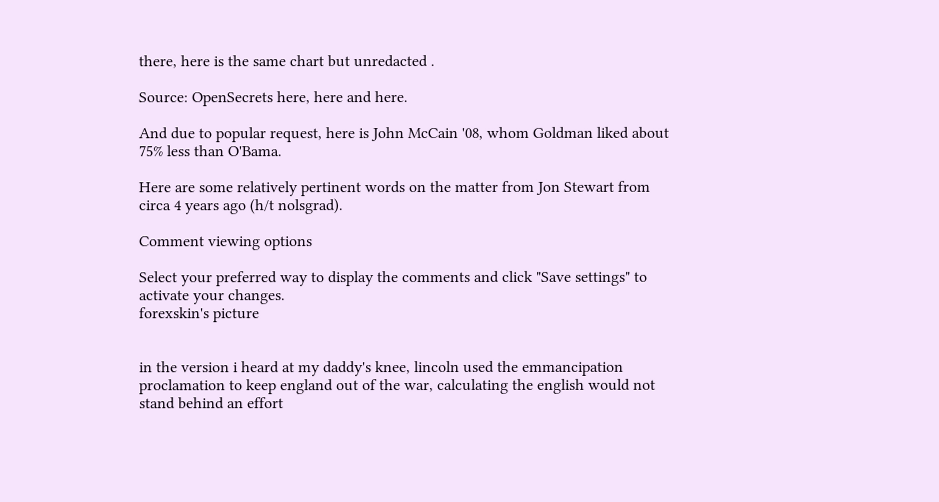there, here is the same chart but unredacted .

Source: OpenSecrets here, here and here.

And due to popular request, here is John McCain '08, whom Goldman liked about 75% less than O'Bama.

Here are some relatively pertinent words on the matter from Jon Stewart from circa 4 years ago (h/t nolsgrad).

Comment viewing options

Select your preferred way to display the comments and click "Save settings" to activate your changes.
forexskin's picture


in the version i heard at my daddy's knee, lincoln used the emmancipation proclamation to keep england out of the war, calculating the english would not stand behind an effort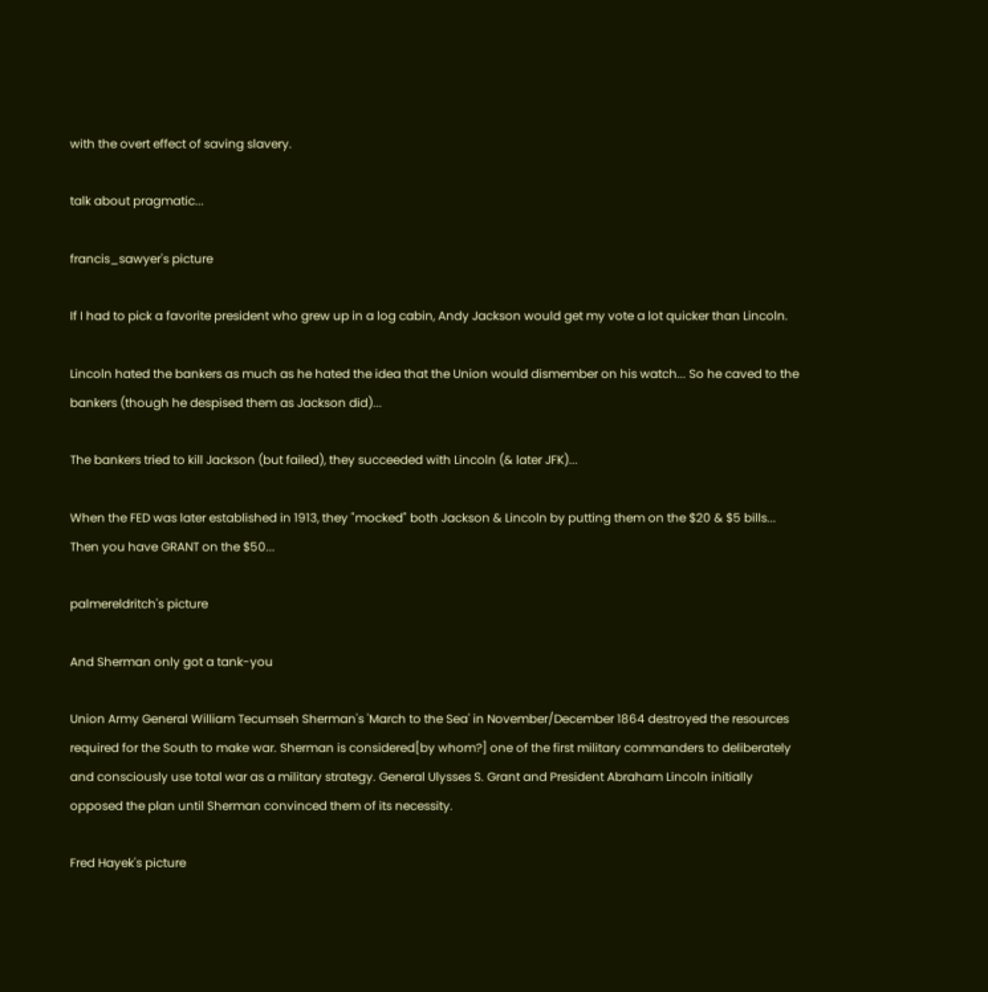with the overt effect of saving slavery.

talk about pragmatic...

francis_sawyer's picture

If I had to pick a favorite president who grew up in a log cabin, Andy Jackson would get my vote a lot quicker than Lincoln.

Lincoln hated the bankers as much as he hated the idea that the Union would dismember on his watch... So he caved to the bankers (though he despised them as Jackson did)...

The bankers tried to kill Jackson (but failed), they succeeded with Lincoln (& later JFK)...

When the FED was later established in 1913, they "mocked" both Jackson & Lincoln by putting them on the $20 & $5 bills... Then you have GRANT on the $50...

palmereldritch's picture

And Sherman only got a tank-you

Union Army General William Tecumseh Sherman's 'March to the Sea' in November/December 1864 destroyed the resources required for the South to make war. Sherman is considered[by whom?] one of the first military commanders to deliberately and consciously use total war as a military strategy. General Ulysses S. Grant and President Abraham Lincoln initially opposed the plan until Sherman convinced them of its necessity.

Fred Hayek's picture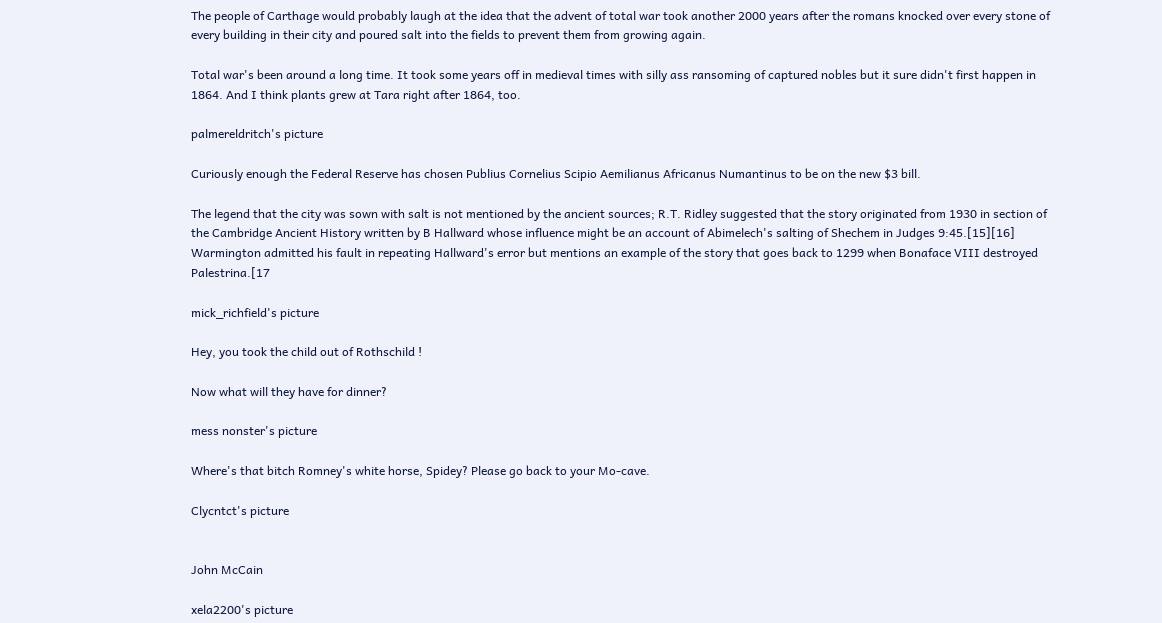The people of Carthage would probably laugh at the idea that the advent of total war took another 2000 years after the romans knocked over every stone of every building in their city and poured salt into the fields to prevent them from growing again.

Total war's been around a long time. It took some years off in medieval times with silly ass ransoming of captured nobles but it sure didn't first happen in 1864. And I think plants grew at Tara right after 1864, too.

palmereldritch's picture

Curiously enough the Federal Reserve has chosen Publius Cornelius Scipio Aemilianus Africanus Numantinus to be on the new $3 bill.

The legend that the city was sown with salt is not mentioned by the ancient sources; R.T. Ridley suggested that the story originated from 1930 in section of the Cambridge Ancient History written by B Hallward whose influence might be an account of Abimelech's salting of Shechem in Judges 9:45.[15][16] Warmington admitted his fault in repeating Hallward's error but mentions an example of the story that goes back to 1299 when Bonaface VIII destroyed Palestrina.[17

mick_richfield's picture

Hey, you took the child out of Rothschild !

Now what will they have for dinner?

mess nonster's picture

Where's that bitch Romney's white horse, Spidey? Please go back to your Mo-cave.

Clycntct's picture


John McCain

xela2200's picture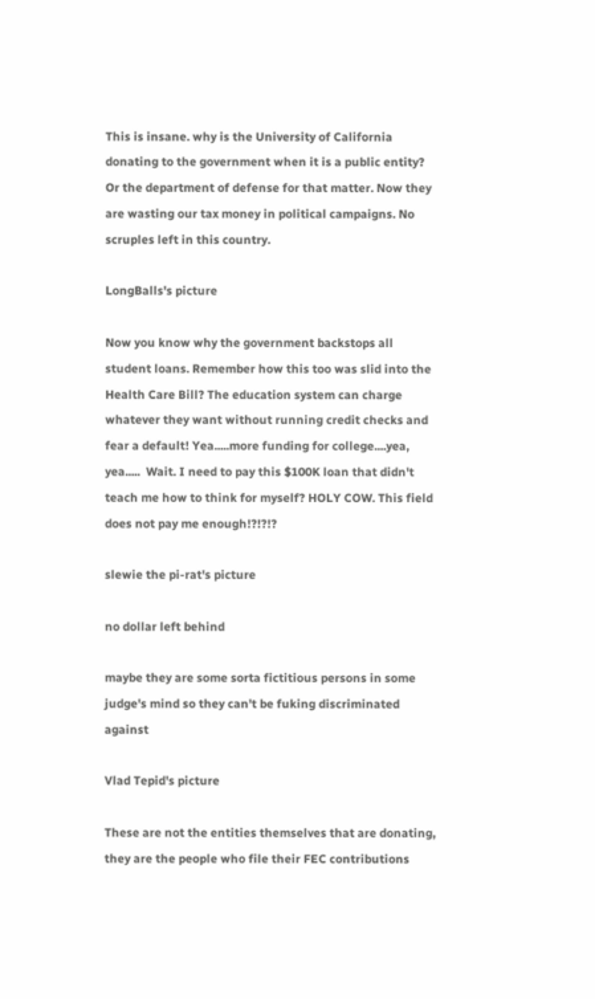This is insane. why is the University of California donating to the government when it is a public entity? Or the department of defense for that matter. Now they are wasting our tax money in political campaigns. No scruples left in this country.

LongBalls's picture

Now you know why the government backstops all student loans. Remember how this too was slid into the Health Care Bill? The education system can charge whatever they want without running credit checks and fear a default! Yea.....more funding for college....yea, yea.....  Wait. I need to pay this $100K loan that didn't teach me how to think for myself? HOLY COW. This field does not pay me enough!?!?!?

slewie the pi-rat's picture

no dollar left behind

maybe they are some sorta fictitious persons in some judge's mind so they can't be fuking discriminated against

Vlad Tepid's picture

These are not the entities themselves that are donating, they are the people who file their FEC contributions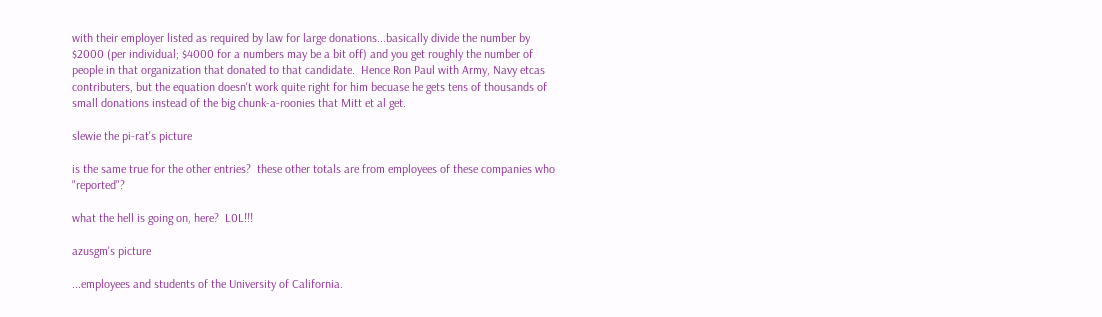with their employer listed as required by law for large donations...basically divide the number by $2000 (per individual; $4000 for a numbers may be a bit off) and you get roughly the number of people in that organization that donated to that candidate.  Hence Ron Paul with Army, Navy etcas contributers, but the equation doesn't work quite right for him becuase he gets tens of thousands of small donations instead of the big chunk-a-roonies that Mitt et al get.

slewie the pi-rat's picture

is the same true for the other entries?  these other totals are from employees of these companies who "reported"?

what the hell is going on, here?  L0L!!!

azusgm's picture

...employees and students of the University of California.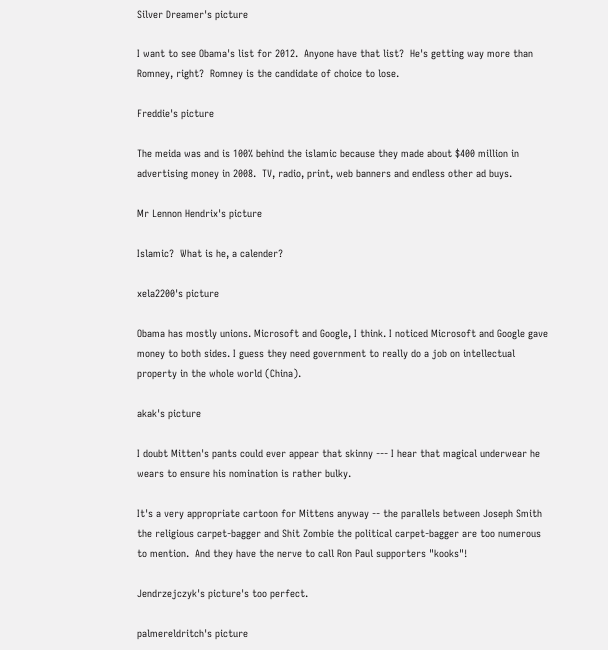Silver Dreamer's picture

I want to see Obama's list for 2012.  Anyone have that list?  He's getting way more than Romney, right?  Romney is the candidate of choice to lose.

Freddie's picture

The meida was and is 100% behind the islamic because they made about $400 million in advertising money in 2008.  TV, radio, print, web banners and endless other ad buys.

Mr Lennon Hendrix's picture

Islamic?  What is he, a calender?

xela2200's picture

Obama has mostly unions. Microsoft and Google, I think. I noticed Microsoft and Google gave money to both sides. I guess they need government to really do a job on intellectual property in the whole world (China).

akak's picture

I doubt Mitten's pants could ever appear that skinny --- I hear that magical underwear he wears to ensure his nomination is rather bulky.

It's a very appropriate cartoon for Mittens anyway -- the parallels between Joseph Smith the religious carpet-bagger and Shit Zombie the political carpet-bagger are too numerous to mention.  And they have the nerve to call Ron Paul supporters "kooks"!

Jendrzejczyk's picture's too perfect.

palmereldritch's picture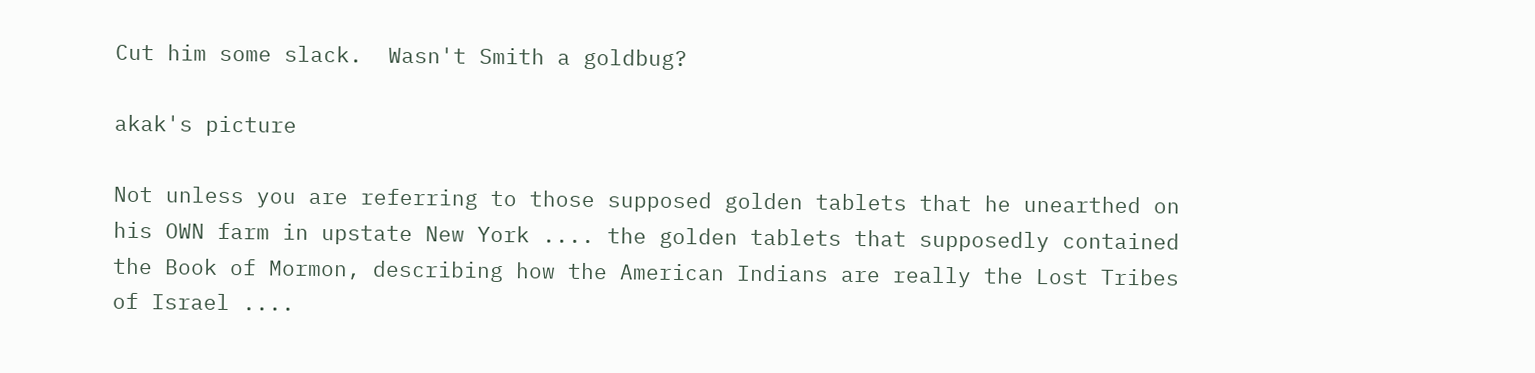Cut him some slack.  Wasn't Smith a goldbug?

akak's picture

Not unless you are referring to those supposed golden tablets that he unearthed on his OWN farm in upstate New York .... the golden tablets that supposedly contained the Book of Mormon, describing how the American Indians are really the Lost Tribes of Israel ....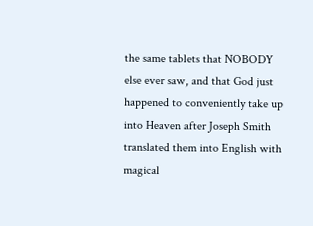the same tablets that NOBODY else ever saw, and that God just happened to conveniently take up into Heaven after Joseph Smith translated them into English with magical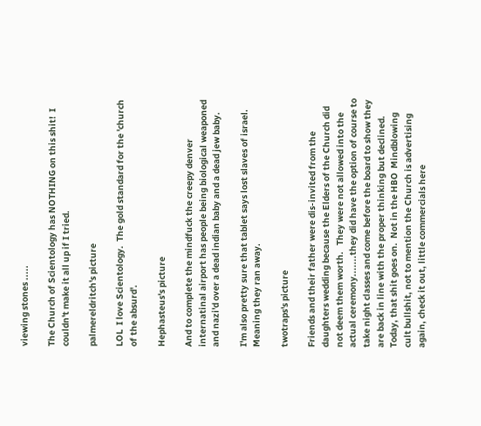viewing stones .....

The Church of Scientology has NOTHING on this shit!  I couldn't make it all up if I tried.

palmereldritch's picture

LOL  I love Scientology.  The gold standard for the 'church of the absurd'.

Hephasteus's picture

And to complete the mindfuck the creepy denver internatinal airport has people being biological weaponed and nazi'd over a dead indian baby and a dead jew baby.

I'm also pretty sure that tablet says lost slaves of israel. Meaning they ran away.

twotraps's picture

Friends and their father were dis-invited from the daughters wedding because the Elders of the Church did not deem them worth.   They were not allowed into the actual ceremony.......they did have the option of course to take night classes and come before the board to show they are back in line with the proper thinking but declined.  Today, that shit goes on.  Not in the HBO  Mindblowing cult bullshit, not to mention the Church is advertising again, check it out, little commercials here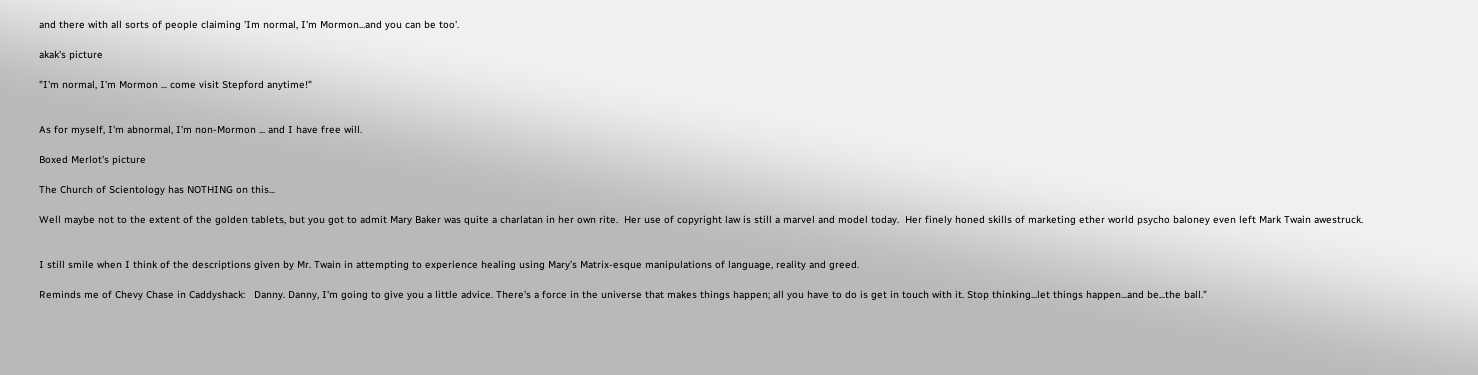and there with all sorts of people claiming 'Im normal, I'm Mormon...and you can be too'.

akak's picture

"I'm normal, I'm Mormon ... come visit Stepford anytime!"


As for myself, I'm abnormal, I'm non-Mormon ... and I have free will.

Boxed Merlot's picture

The Church of Scientology has NOTHING on this...

Well maybe not to the extent of the golden tablets, but you got to admit Mary Baker was quite a charlatan in her own rite.  Her use of copyright law is still a marvel and model today.  Her finely honed skills of marketing ether world psycho baloney even left Mark Twain awestruck.


I still smile when I think of the descriptions given by Mr. Twain in attempting to experience healing using Mary’s Matrix-esque manipulations of language, reality and greed.

Reminds me of Chevy Chase in Caddyshack:   Danny. Danny, I'm going to give you a little advice. There's a force in the universe that makes things happen; all you have to do is get in touch with it. Stop thinking...let things happen...and be...the ball.”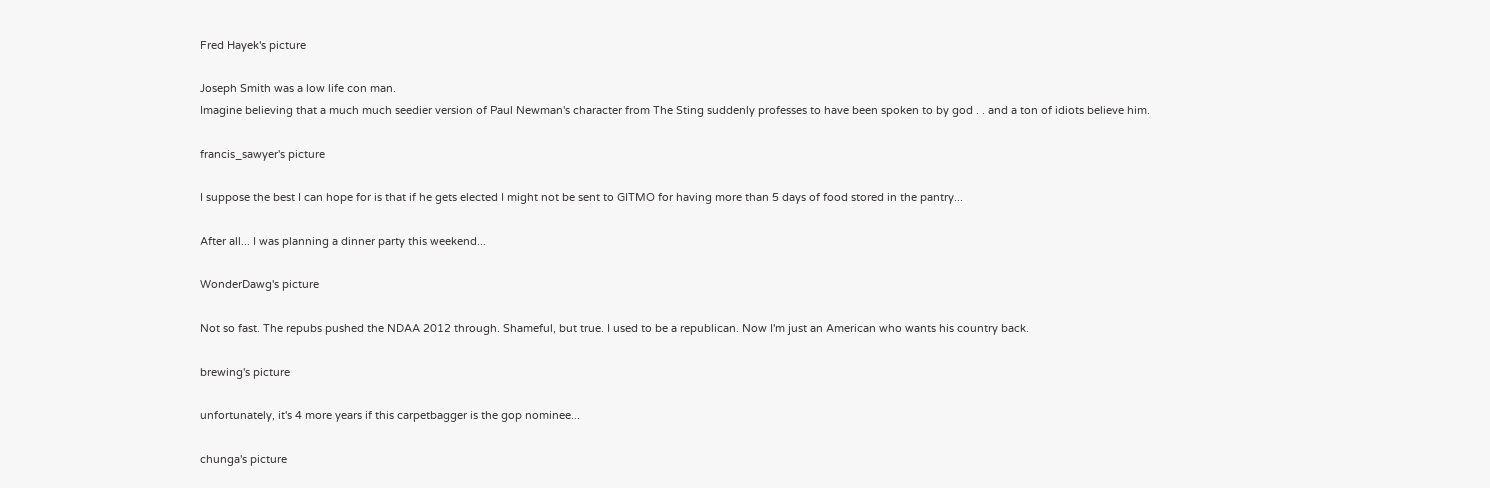Fred Hayek's picture

Joseph Smith was a low life con man.
Imagine believing that a much much seedier version of Paul Newman's character from The Sting suddenly professes to have been spoken to by god . . and a ton of idiots believe him.

francis_sawyer's picture

I suppose the best I can hope for is that if he gets elected I might not be sent to GITMO for having more than 5 days of food stored in the pantry...

After all... I was planning a dinner party this weekend...

WonderDawg's picture

Not so fast. The repubs pushed the NDAA 2012 through. Shameful, but true. I used to be a republican. Now I'm just an American who wants his country back.

brewing's picture

unfortunately, it's 4 more years if this carpetbagger is the gop nominee...

chunga's picture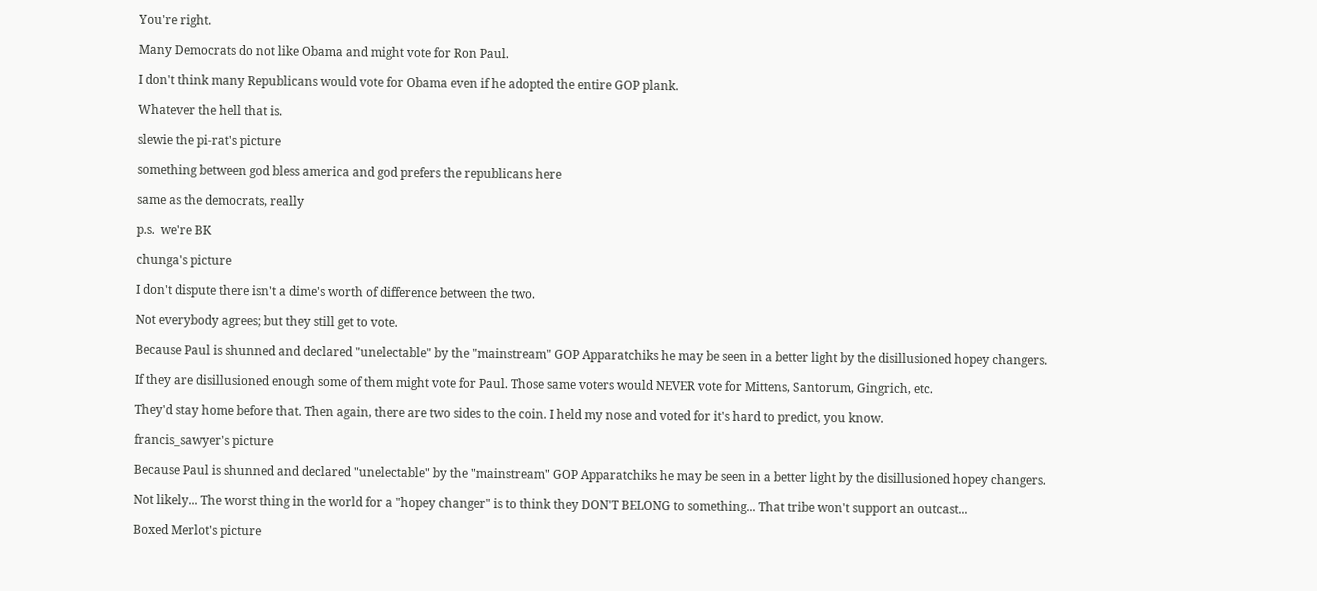You're right.

Many Democrats do not like Obama and might vote for Ron Paul.

I don't think many Republicans would vote for Obama even if he adopted the entire GOP plank.

Whatever the hell that is.

slewie the pi-rat's picture

something between god bless america and god prefers the republicans here

same as the democrats, really

p.s.  we're BK

chunga's picture

I don't dispute there isn't a dime's worth of difference between the two.

Not everybody agrees; but they still get to vote.

Because Paul is shunned and declared "unelectable" by the "mainstream" GOP Apparatchiks he may be seen in a better light by the disillusioned hopey changers.

If they are disillusioned enough some of them might vote for Paul. Those same voters would NEVER vote for Mittens, Santorum, Gingrich, etc.

They'd stay home before that. Then again, there are two sides to the coin. I held my nose and voted for it's hard to predict, you know.

francis_sawyer's picture

Because Paul is shunned and declared "unelectable" by the "mainstream" GOP Apparatchiks he may be seen in a better light by the disillusioned hopey changers.

Not likely... The worst thing in the world for a "hopey changer" is to think they DON'T BELONG to something... That tribe won't support an outcast...

Boxed Merlot's picture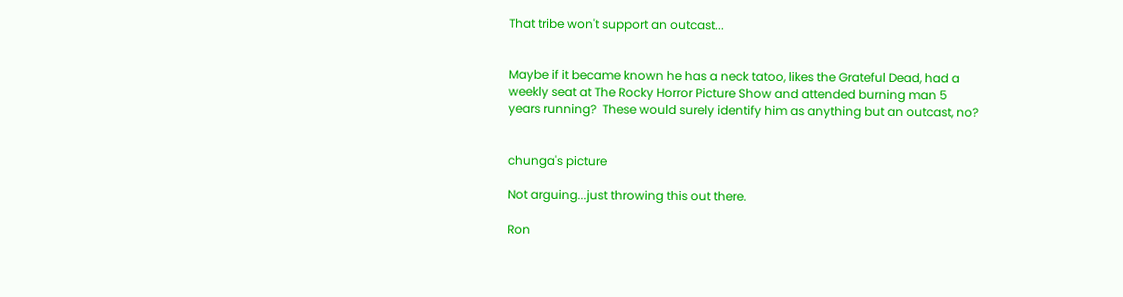That tribe won't support an outcast...


Maybe if it became known he has a neck tatoo, likes the Grateful Dead, had a weekly seat at The Rocky Horror Picture Show and attended burning man 5 years running?  These would surely identify him as anything but an outcast, no?


chunga's picture

Not arguing...just throwing this out there.

Ron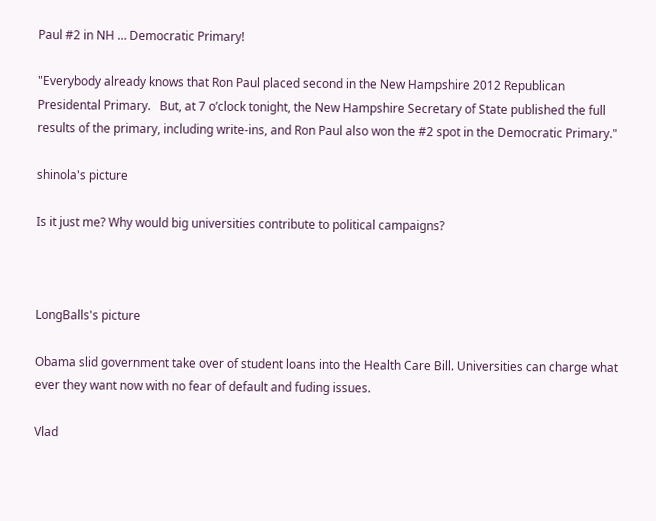Paul #2 in NH … Democratic Primary!

"Everybody already knows that Ron Paul placed second in the New Hampshire 2012 Republican Presidental Primary.   But, at 7 o’clock tonight, the New Hampshire Secretary of State published the full results of the primary, including write-ins, and Ron Paul also won the #2 spot in the Democratic Primary."

shinola's picture

Is it just me? Why would big universities contribute to political campaigns?



LongBalls's picture

Obama slid government take over of student loans into the Health Care Bill. Universities can charge what ever they want now with no fear of default and fuding issues.

Vlad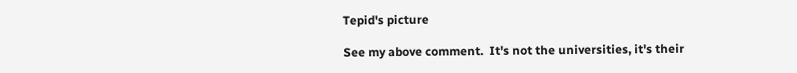Tepid's picture

See my above comment.  It's not the universities, it's their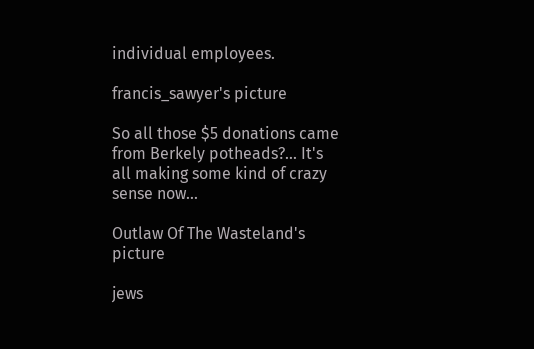individual employees.

francis_sawyer's picture

So all those $5 donations came from Berkely potheads?... It's all making some kind of crazy sense now...

Outlaw Of The Wasteland's picture

jews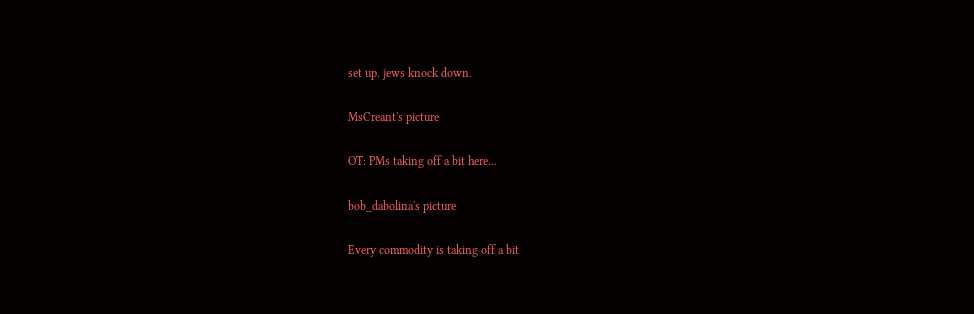set up. jews knock down.

MsCreant's picture

OT: PMs taking off a bit here...

bob_dabolina's picture

Every commodity is taking off a bit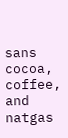sans cocoa, coffee, and natgas